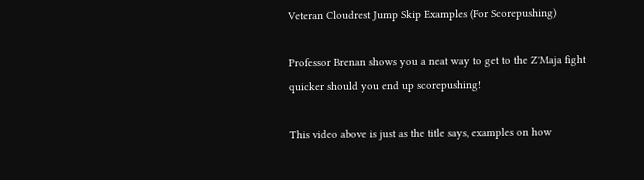Veteran Cloudrest Jump Skip Examples (For Scorepushing)

Professor Brenan shows you a neat way to get to the Z'Maja fight quicker should you end up scorepushing!

This video above is just as the title says, examples on how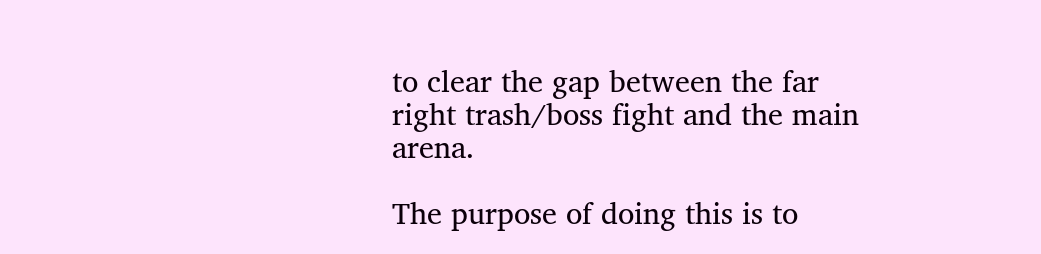to clear the gap between the far right trash/boss fight and the main arena.

The purpose of doing this is to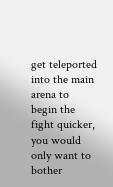get teleported into the main arena to begin the fight quicker, you would only want to bother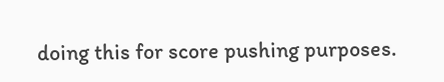doing this for score pushing purposes.